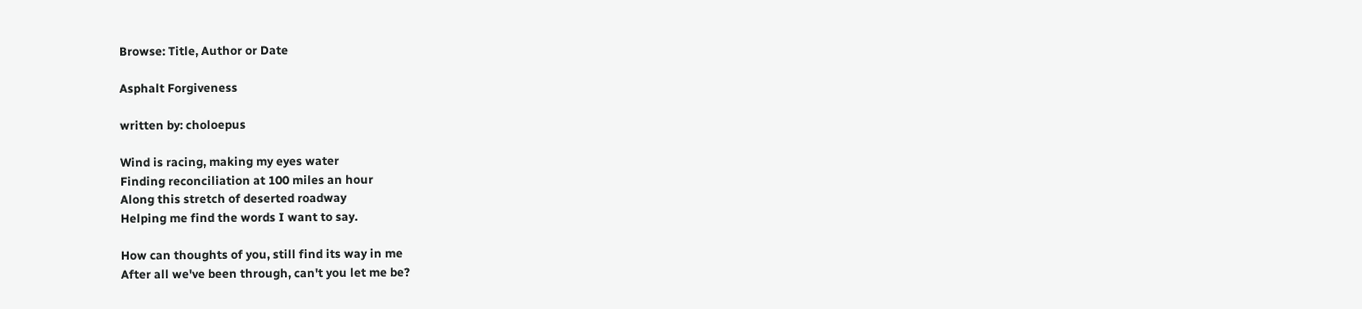Browse: Title, Author or Date

Asphalt Forgiveness

written by: choloepus

Wind is racing, making my eyes water
Finding reconciliation at 100 miles an hour
Along this stretch of deserted roadway
Helping me find the words I want to say.

How can thoughts of you, still find its way in me
After all we've been through, can't you let me be?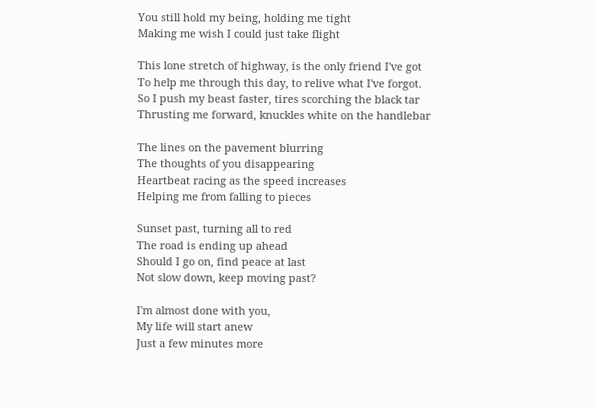You still hold my being, holding me tight
Making me wish I could just take flight

This lone stretch of highway, is the only friend I've got
To help me through this day, to relive what I've forgot.
So I push my beast faster, tires scorching the black tar
Thrusting me forward, knuckles white on the handlebar

The lines on the pavement blurring
The thoughts of you disappearing
Heartbeat racing as the speed increases
Helping me from falling to pieces

Sunset past, turning all to red
The road is ending up ahead
Should I go on, find peace at last
Not slow down, keep moving past?

I'm almost done with you,
My life will start anew
Just a few minutes more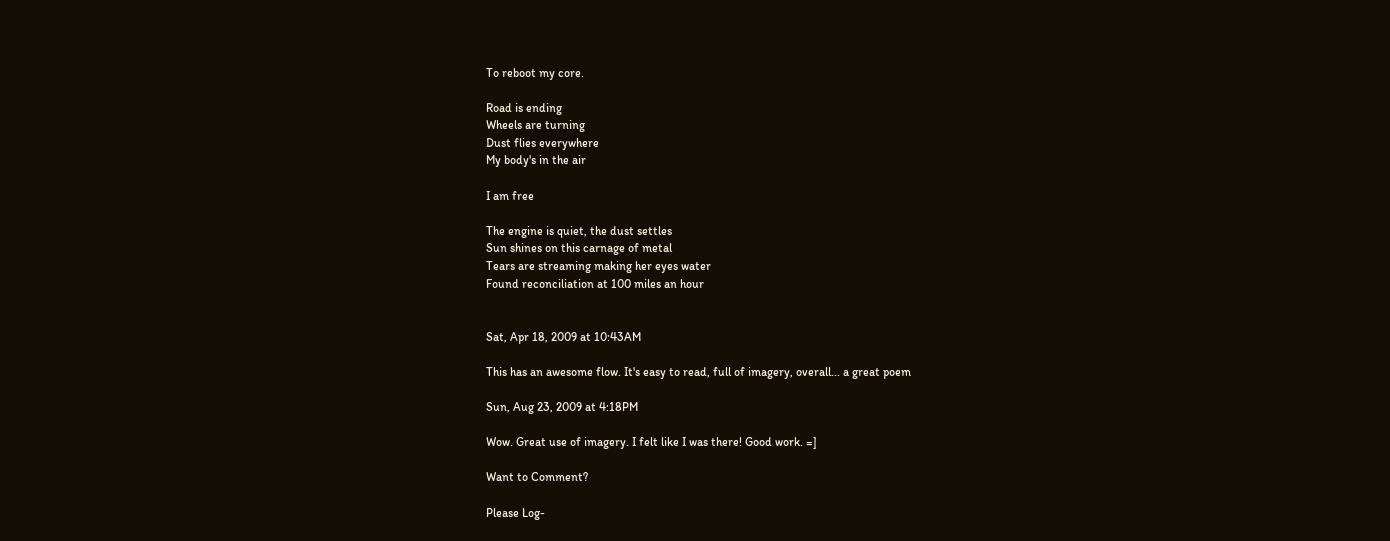To reboot my core.

Road is ending
Wheels are turning
Dust flies everywhere
My body's in the air

I am free

The engine is quiet, the dust settles
Sun shines on this carnage of metal
Tears are streaming making her eyes water
Found reconciliation at 100 miles an hour


Sat, Apr 18, 2009 at 10:43AM

This has an awesome flow. It's easy to read, full of imagery, overall... a great poem

Sun, Aug 23, 2009 at 4:18PM

Wow. Great use of imagery. I felt like I was there! Good work. =]

Want to Comment?

Please Log-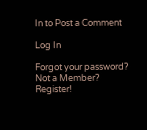In to Post a Comment

Log In

Forgot your password?
Not a Member? Register!